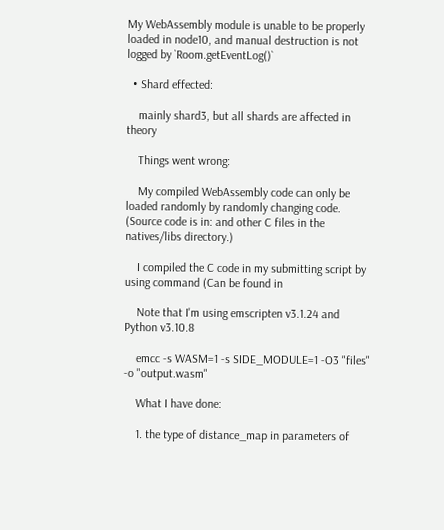My WebAssembly module is unable to be properly loaded in node10, and manual destruction is not logged by `Room.getEventLog()`

  • Shard effected:

    mainly shard3, but all shards are affected in theory

    Things went wrong:

    My compiled WebAssembly code can only be loaded randomly by randomly changing code. (Source code is in: and other C files in the natives/libs directory.)

    I compiled the C code in my submitting script by using command (Can be found in

    Note that I'm using emscripten v3.1.24 and Python v3.10.8

    emcc -s WASM=1 -s SIDE_MODULE=1 -O3 "files" -o "output.wasm"

    What I have done:

    1. the type of distance_map in parameters of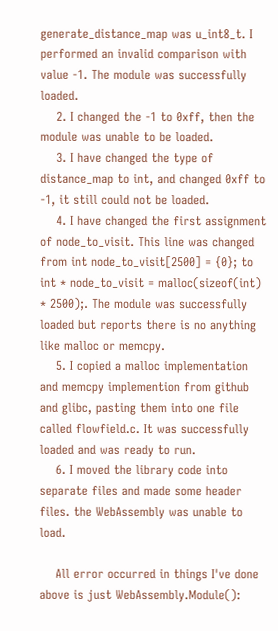generate_distance_map was u_int8_t. I performed an invalid comparison with value -1. The module was successfully loaded.
    2. I changed the -1 to 0xff, then the module was unable to be loaded.
    3. I have changed the type of distance_map to int, and changed 0xff to -1, it still could not be loaded.
    4. I have changed the first assignment of node_to_visit. This line was changed from int node_to_visit[2500] = {0}; to int * node_to_visit = malloc(sizeof(int) * 2500);. The module was successfully loaded but reports there is no anything like malloc or memcpy.
    5. I copied a malloc implementation and memcpy implemention from github and glibc, pasting them into one file called flowfield.c. It was successfully loaded and was ready to run.
    6. I moved the library code into separate files and made some header files. the WebAssembly was unable to load.

    All error occurred in things I've done above is just WebAssembly.Module():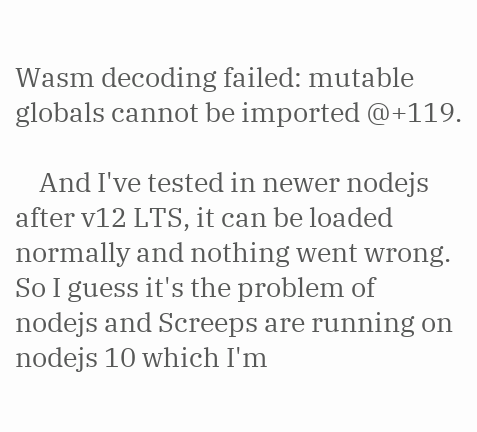Wasm decoding failed: mutable globals cannot be imported @+119.

    And I've tested in newer nodejs after v12 LTS, it can be loaded normally and nothing went wrong. So I guess it's the problem of nodejs and Screeps are running on nodejs 10 which I'm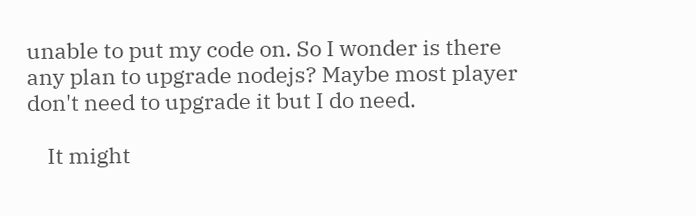unable to put my code on. So I wonder is there any plan to upgrade nodejs? Maybe most player don't need to upgrade it but I do need.

    It might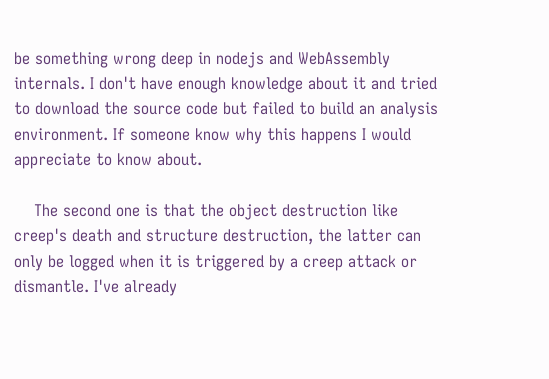be something wrong deep in nodejs and WebAssembly internals. I don't have enough knowledge about it and tried to download the source code but failed to build an analysis environment. If someone know why this happens I would appreciate to know about.

    The second one is that the object destruction like creep's death and structure destruction, the latter can only be logged when it is triggered by a creep attack or dismantle. I've already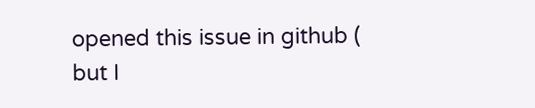opened this issue in github ( but I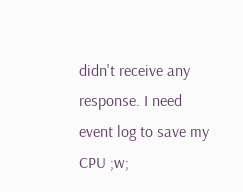didn't receive any response. I need event log to save my CPU ;w;